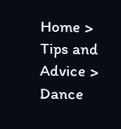Home > Tips and Advice > Dance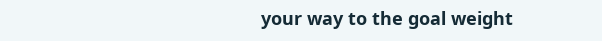your way to the goal weight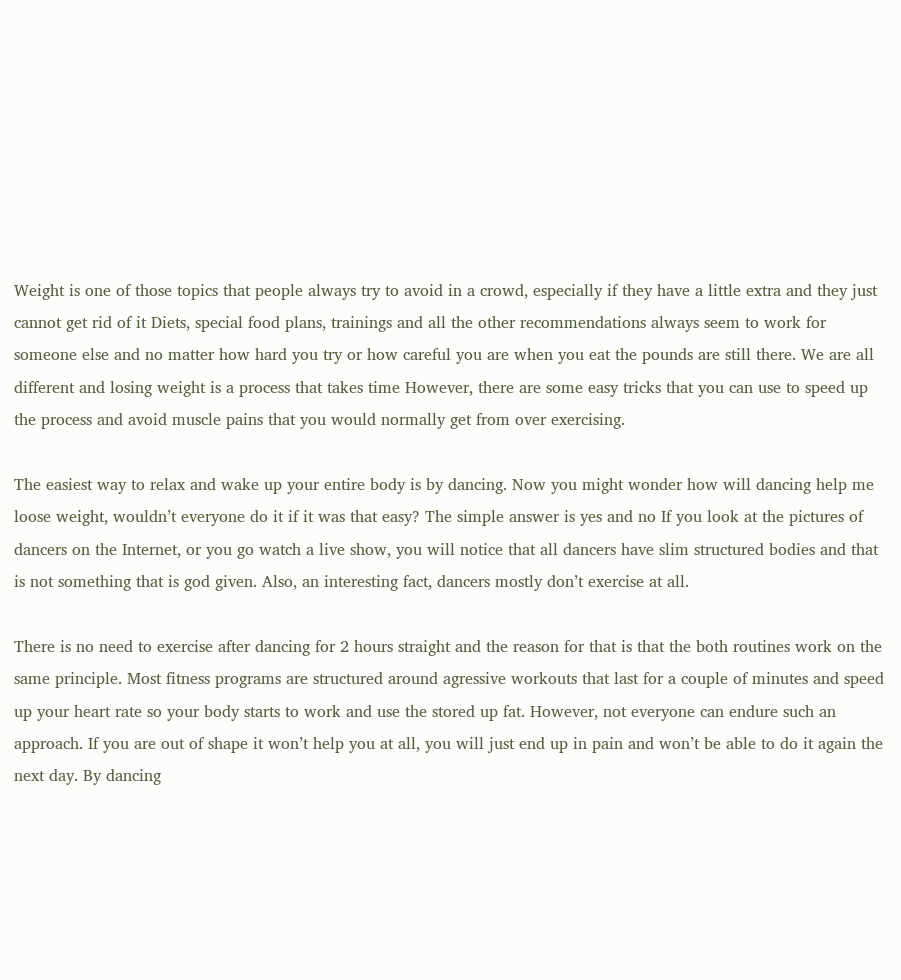Weight is one of those topics that people always try to avoid in a crowd, especially if they have a little extra and they just cannot get rid of it Diets, special food plans, trainings and all the other recommendations always seem to work for someone else and no matter how hard you try or how careful you are when you eat the pounds are still there. We are all different and losing weight is a process that takes time However, there are some easy tricks that you can use to speed up the process and avoid muscle pains that you would normally get from over exercising.

The easiest way to relax and wake up your entire body is by dancing. Now you might wonder how will dancing help me loose weight, wouldn’t everyone do it if it was that easy? The simple answer is yes and no If you look at the pictures of dancers on the Internet, or you go watch a live show, you will notice that all dancers have slim structured bodies and that is not something that is god given. Also, an interesting fact, dancers mostly don’t exercise at all.

There is no need to exercise after dancing for 2 hours straight and the reason for that is that the both routines work on the same principle. Most fitness programs are structured around agressive workouts that last for a couple of minutes and speed up your heart rate so your body starts to work and use the stored up fat. However, not everyone can endure such an approach. If you are out of shape it won’t help you at all, you will just end up in pain and won’t be able to do it again the next day. By dancing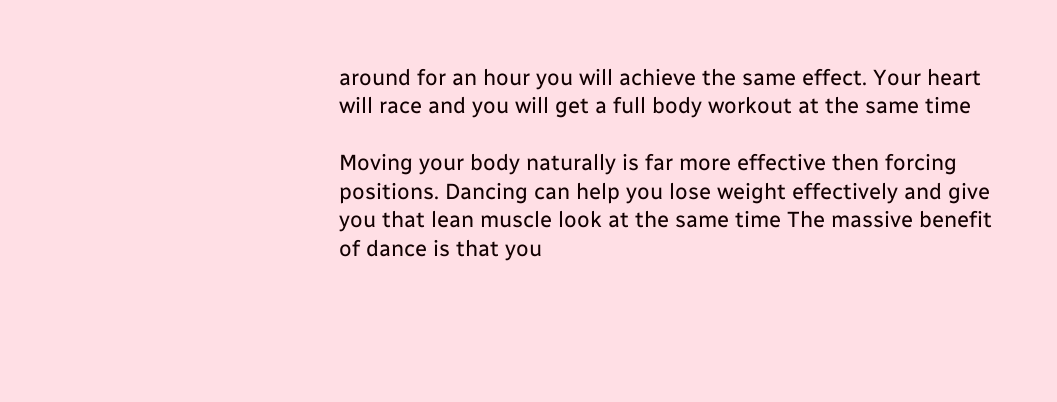around for an hour you will achieve the same effect. Your heart will race and you will get a full body workout at the same time

Moving your body naturally is far more effective then forcing positions. Dancing can help you lose weight effectively and give you that lean muscle look at the same time The massive benefit of dance is that you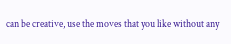can be creative, use the moves that you like without any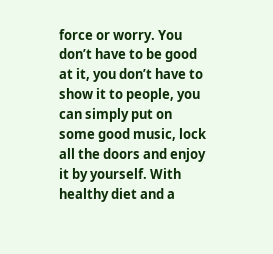force or worry. You don’t have to be good at it, you don’t have to show it to people, you can simply put on some good music, lock all the doors and enjoy it by yourself. With healthy diet and a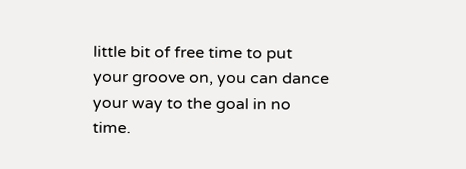little bit of free time to put your groove on, you can dance your way to the goal in no time.